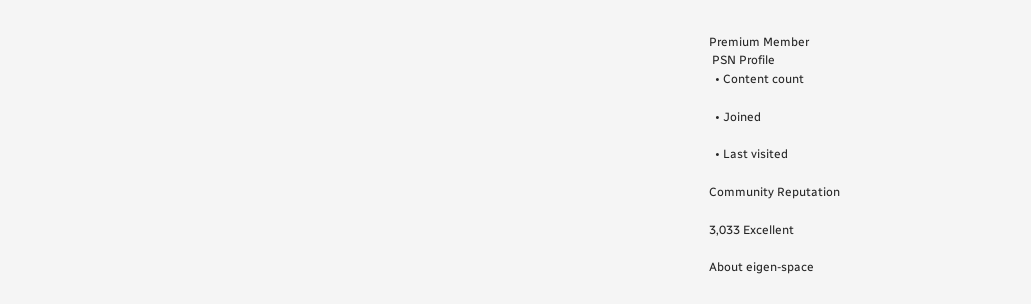Premium Member
 PSN Profile
  • Content count

  • Joined

  • Last visited

Community Reputation

3,033 Excellent

About eigen-space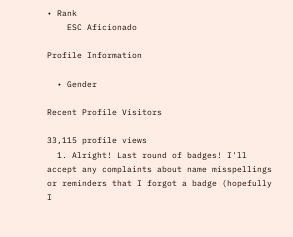• Rank
    ESC Aficionado

Profile Information

  • Gender

Recent Profile Visitors

33,115 profile views
  1. Alright! Last round of badges! I'll accept any complaints about name misspellings or reminders that I forgot a badge (hopefully I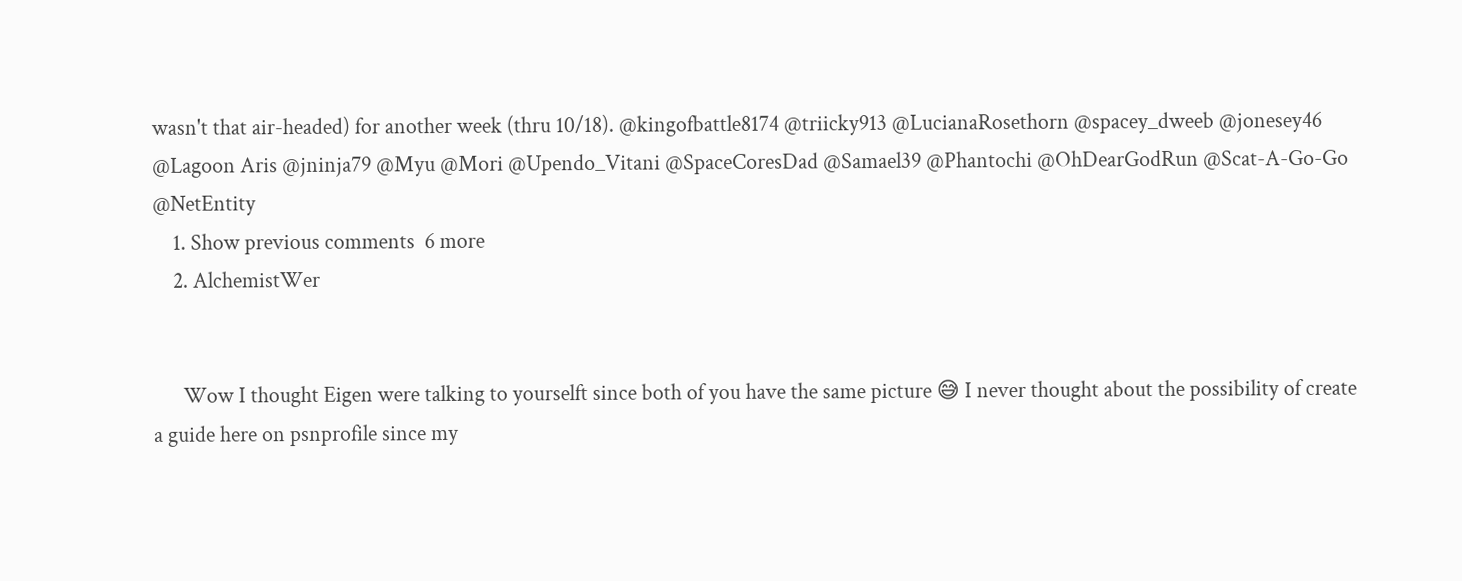wasn't that air-headed) for another week (thru 10/18). @kingofbattle8174 @triicky913 @LucianaRosethorn @spacey_dweeb @jonesey46 @Lagoon Aris @jninja79 @Myu @Mori @Upendo_Vitani @SpaceCoresDad @Samael39 @Phantochi @OhDearGodRun @Scat-A-Go-Go @NetEntity
    1. Show previous comments  6 more
    2. AlchemistWer


      Wow I thought Eigen were talking to yourselft since both of you have the same picture 😅 I never thought about the possibility of create a guide here on psnprofile since my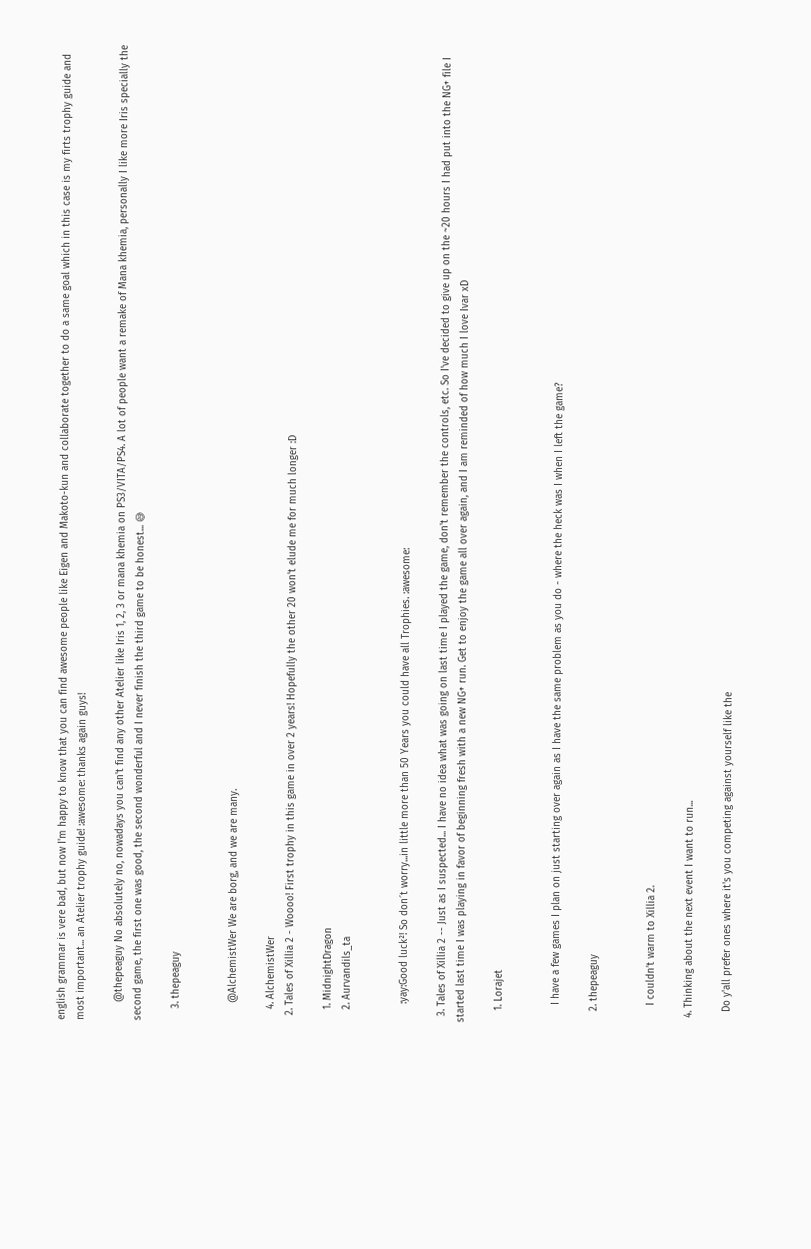english grammar is vere bad, but now I'm happy to know that you can find awesome people like Eigen and Makoto-kun and collaborate together to do a same goal which in this case is my firts trophy guide and most important... an Atelier trophy guide! :awesome: thanks again guys!

      @thepeaguy No absolutely no, nowadays you can't find any other Atelier like Iris 1, 2, 3 or mana khemia on PS3/VITA/PS4. A lot of people want a remake of Mana khemia, personally I like more Iris specially the second game, the first one was good, the second wonderful and I never finish the third game to be honest... 😅

    3. thepeaguy


      @AlchemistWer We are borg, and we are many.

    4. AlchemistWer
  2. Tales of Xillia 2 - Woooo! First trophy in this game in over 2 years! Hopefully the other 20 won't elude me for much longer :D

    1. MidnightDragon
    2. Aurvandils_ta


      :yay:Good luck²! So don´t worry...in little more than 50 Years you could have all Trophies. :awesome:

  3. Tales of Xillia 2 -- Just as I suspected... I have no idea what was going on last time I played the game, don't remember the controls, etc. So I've decided to give up on the ~20 hours I had put into the NG+ file I started last time I was playing in favor of beginning fresh with a new NG+ run. Get to enjoy the game all over again, and I am reminded of how much I love Ivar xD

    1. Lorajet


      I have a few games I plan on just starting over again as I have the same problem as you do - where the heck was I when I left the game?

    2. thepeaguy


      I couldn’t warm to Xillia 2.

  4. Thinking about the next event I want to run...

    Do y'all prefer ones where it's you competing against yourself like the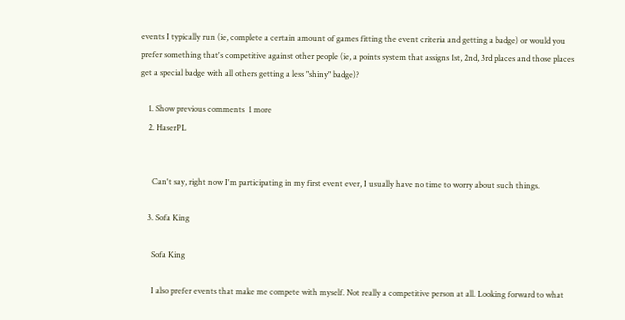events I typically run (ie, complete a certain amount of games fitting the event criteria and getting a badge) or would you prefer something that's competitive against other people (ie, a points system that assigns 1st, 2nd, 3rd places and those places get a special badge with all others getting a less "shiny" badge)?

    1. Show previous comments  1 more
    2. HaserPL


      Can't say, right now I'm participating in my first event ever, I usually have no time to worry about such things.

    3. Sofa King

      Sofa King

      I also prefer events that make me compete with myself. Not really a competitive person at all. Looking forward to what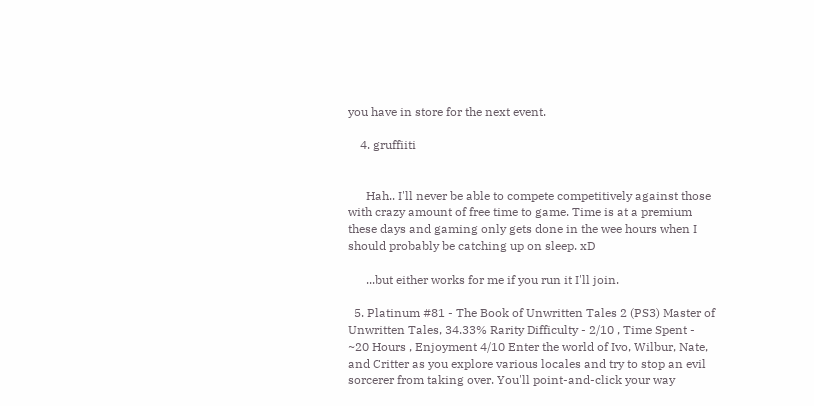you have in store for the next event.

    4. gruffiiti


      Hah.. I'll never be able to compete competitively against those with crazy amount of free time to game. Time is at a premium these days and gaming only gets done in the wee hours when I should probably be catching up on sleep. xD

      ...but either works for me if you run it I'll join.

  5. Platinum #81 - The Book of Unwritten Tales 2 (PS3) Master of Unwritten Tales, 34.33% Rarity Difficulty - 2/10 , Time Spent - ~20 Hours , Enjoyment 4/10 Enter the world of Ivo, Wilbur, Nate, and Critter as you explore various locales and try to stop an evil sorcerer from taking over. You'll point-and-click your way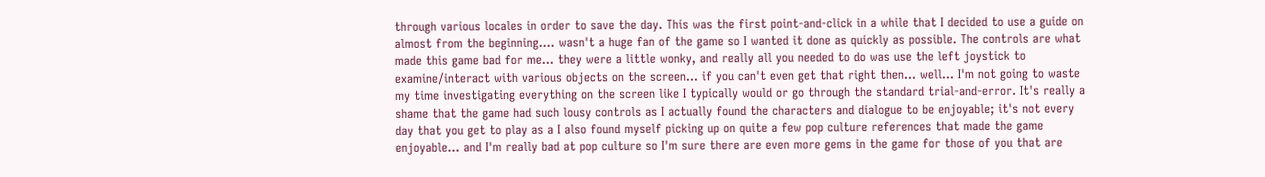through various locales in order to save the day. This was the first point-and-click in a while that I decided to use a guide on almost from the beginning.... wasn't a huge fan of the game so I wanted it done as quickly as possible. The controls are what made this game bad for me... they were a little wonky, and really all you needed to do was use the left joystick to examine/interact with various objects on the screen... if you can't even get that right then... well... I'm not going to waste my time investigating everything on the screen like I typically would or go through the standard trial-and-error. It's really a shame that the game had such lousy controls as I actually found the characters and dialogue to be enjoyable; it's not every day that you get to play as a I also found myself picking up on quite a few pop culture references that made the game enjoyable... and I'm really bad at pop culture so I'm sure there are even more gems in the game for those of you that are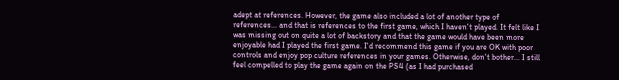adept at references. However, the game also included a lot of another type of references... and that is references to the first game, which I haven't played. It felt like I was missing out on quite a lot of backstory and that the game would have been more enjoyable had I played the first game. I'd recommend this game if you are OK with poor controls and enjoy pop culture references in your games. Otherwise, don't bother... I still feel compelled to play the game again on the PS4 (as I had purchased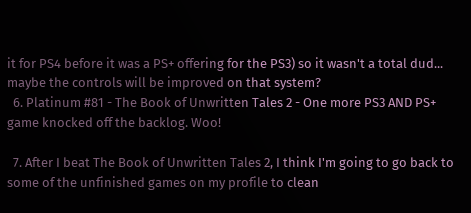it for PS4 before it was a PS+ offering for the PS3) so it wasn't a total dud... maybe the controls will be improved on that system?
  6. Platinum #81 - The Book of Unwritten Tales 2 - One more PS3 AND PS+ game knocked off the backlog. Woo!

  7. After I beat The Book of Unwritten Tales 2, I think I'm going to go back to some of the unfinished games on my profile to clean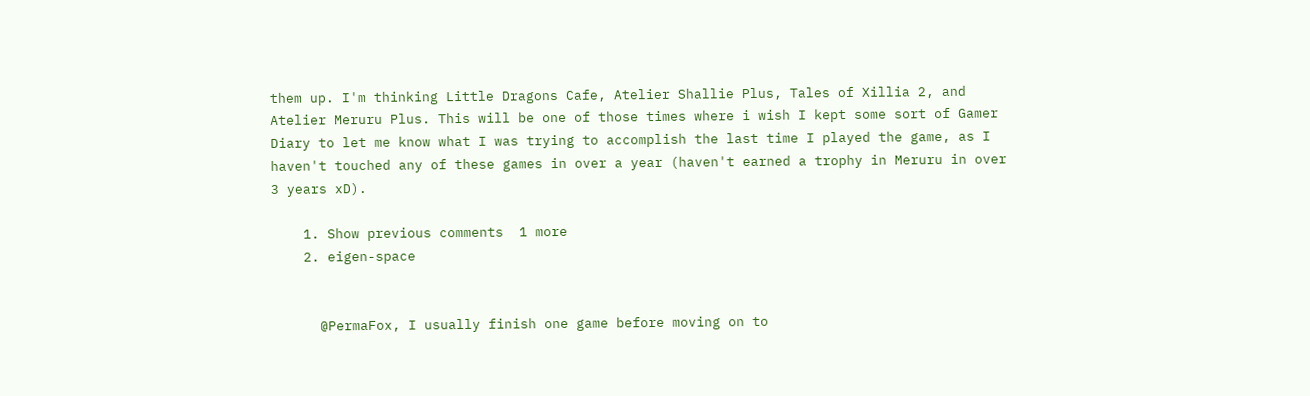them up. I'm thinking Little Dragons Cafe, Atelier Shallie Plus, Tales of Xillia 2, and Atelier Meruru Plus. This will be one of those times where i wish I kept some sort of Gamer Diary to let me know what I was trying to accomplish the last time I played the game, as I haven't touched any of these games in over a year (haven't earned a trophy in Meruru in over 3 years xD).

    1. Show previous comments  1 more
    2. eigen-space


      @PermaFox, I usually finish one game before moving on to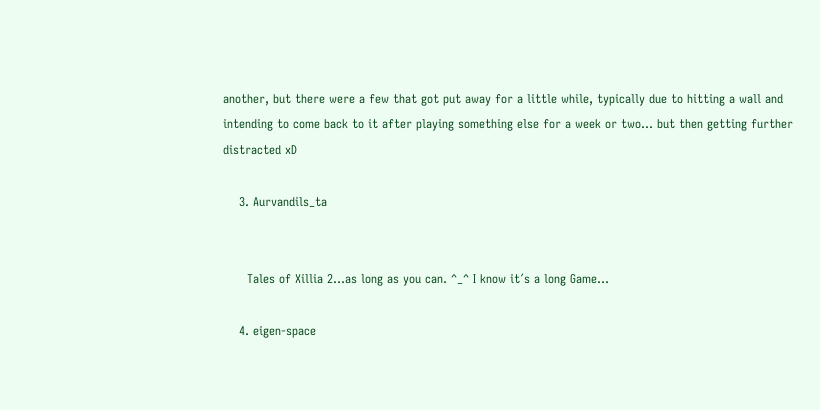another, but there were a few that got put away for a little while, typically due to hitting a wall and intending to come back to it after playing something else for a week or two... but then getting further distracted xD

    3. Aurvandils_ta


      Tales of Xillia 2...as long as you can. ^_^ I know it´s a long Game...

    4. eigen-space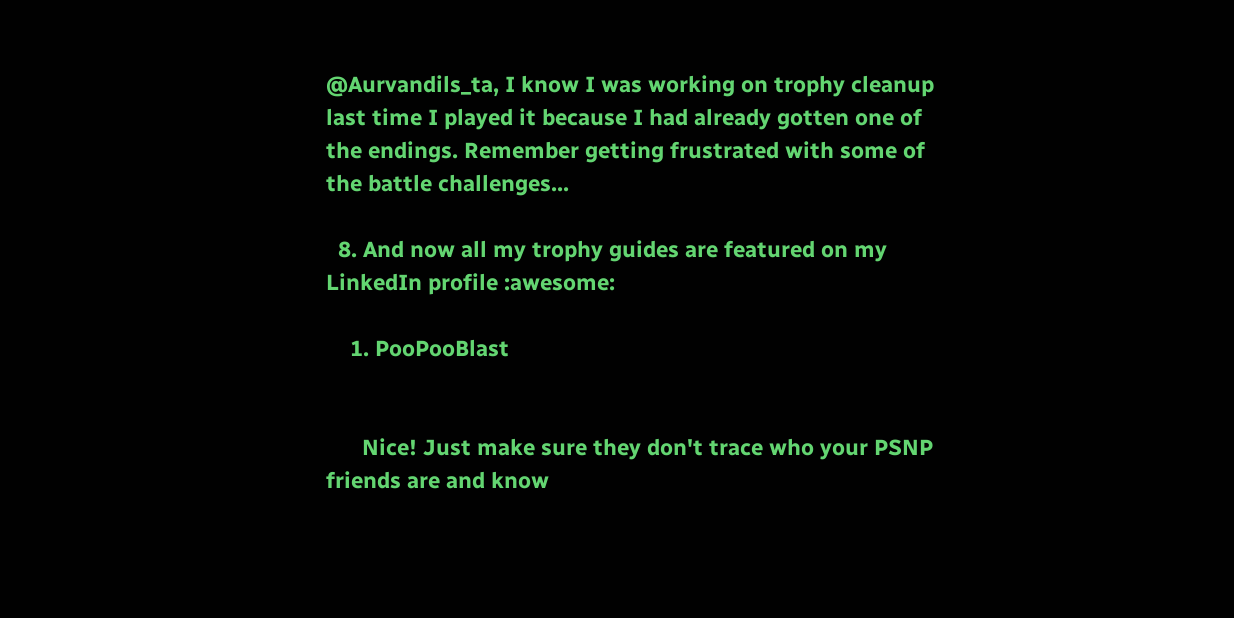@Aurvandils_ta, I know I was working on trophy cleanup last time I played it because I had already gotten one of the endings. Remember getting frustrated with some of the battle challenges...

  8. And now all my trophy guides are featured on my LinkedIn profile :awesome:

    1. PooPooBlast


      Nice! Just make sure they don't trace who your PSNP friends are and know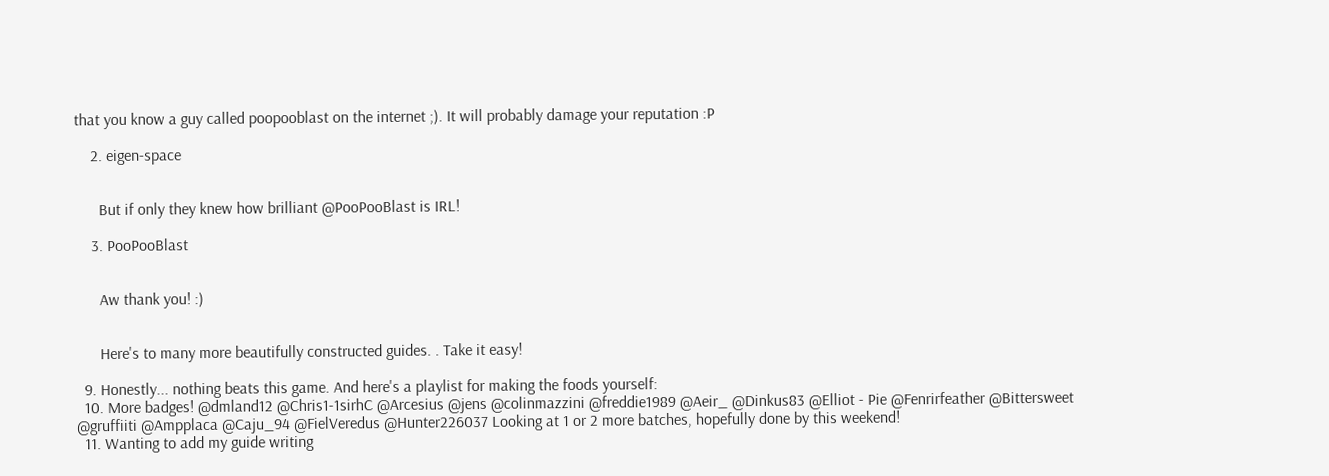that you know a guy called poopooblast on the internet ;). It will probably damage your reputation :P

    2. eigen-space


      But if only they knew how brilliant @PooPooBlast is IRL!

    3. PooPooBlast


      Aw thank you! :)


      Here's to many more beautifully constructed guides. . Take it easy!

  9. Honestly... nothing beats this game. And here's a playlist for making the foods yourself:
  10. More badges! @dmland12 @Chris1-1sirhC @Arcesius @jens @colinmazzini @freddie1989 @Aeir_ @Dinkus83 @Elliot - Pie @Fenrirfeather @Bittersweet @gruffiiti @Ampplaca @Caju_94 @FielVeredus @Hunter226037 Looking at 1 or 2 more batches, hopefully done by this weekend!
  11. Wanting to add my guide writing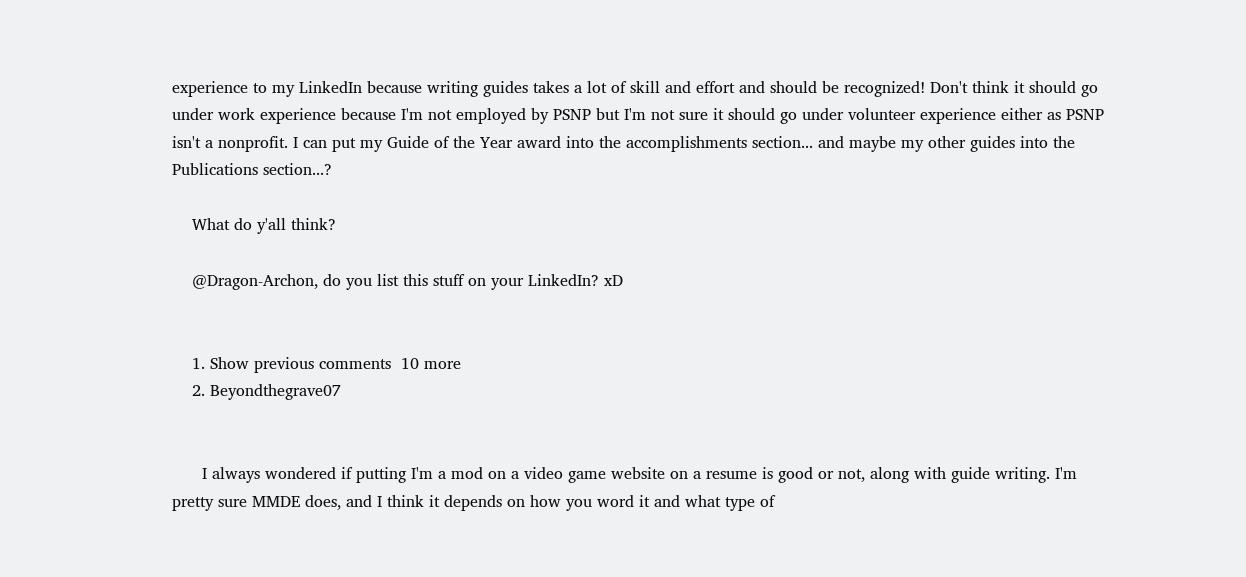experience to my LinkedIn because writing guides takes a lot of skill and effort and should be recognized! Don't think it should go under work experience because I'm not employed by PSNP but I'm not sure it should go under volunteer experience either as PSNP isn't a nonprofit. I can put my Guide of the Year award into the accomplishments section... and maybe my other guides into the Publications section...?

    What do y'all think?

    @Dragon-Archon, do you list this stuff on your LinkedIn? xD


    1. Show previous comments  10 more
    2. Beyondthegrave07


      I always wondered if putting I'm a mod on a video game website on a resume is good or not, along with guide writing. I'm pretty sure MMDE does, and I think it depends on how you word it and what type of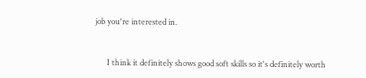job you're interested in.


      I think it definitely shows good soft skills so it's definitely worth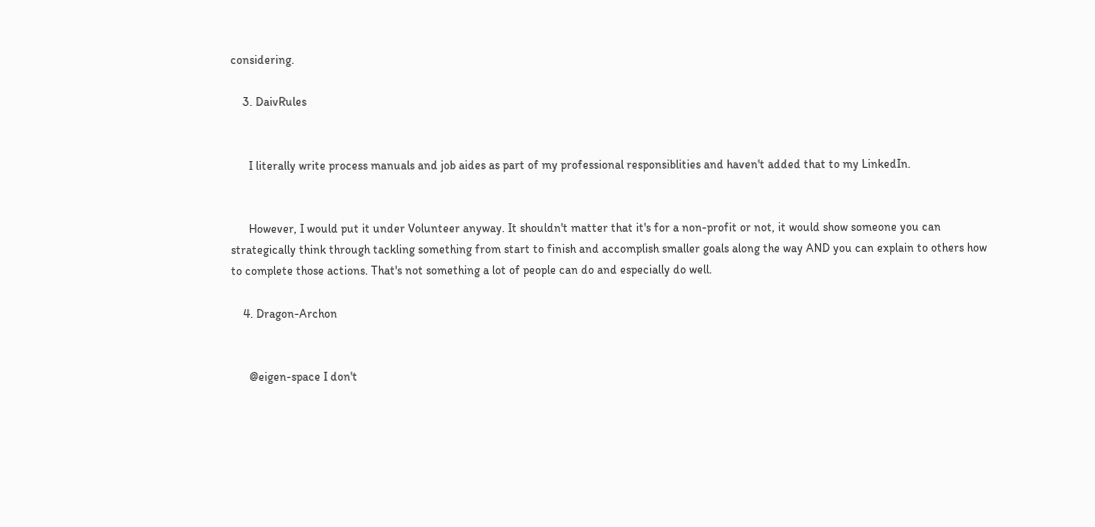considering.

    3. DaivRules


      I literally write process manuals and job aides as part of my professional responsiblities and haven't added that to my LinkedIn.


      However, I would put it under Volunteer anyway. It shouldn't matter that it's for a non-profit or not, it would show someone you can strategically think through tackling something from start to finish and accomplish smaller goals along the way AND you can explain to others how to complete those actions. That's not something a lot of people can do and especially do well.

    4. Dragon-Archon


      @eigen-space I don't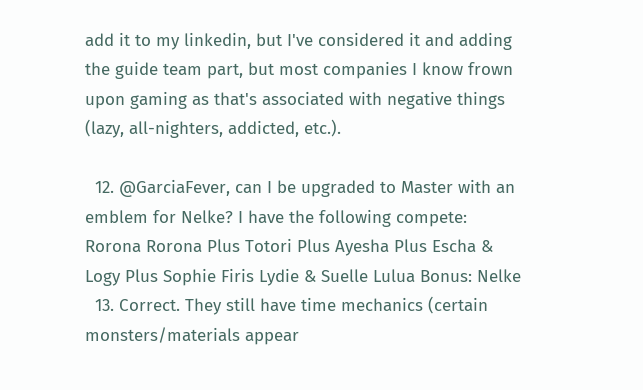add it to my linkedin, but I've considered it and adding the guide team part, but most companies I know frown upon gaming as that's associated with negative things (lazy, all-nighters, addicted, etc.).

  12. @GarciaFever, can I be upgraded to Master with an emblem for Nelke? I have the following compete: Rorona Rorona Plus Totori Plus Ayesha Plus Escha & Logy Plus Sophie Firis Lydie & Suelle Lulua Bonus: Nelke
  13. Correct. They still have time mechanics (certain monsters/materials appear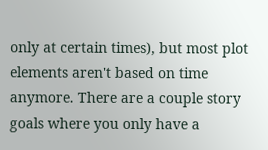only at certain times), but most plot elements aren't based on time anymore. There are a couple story goals where you only have a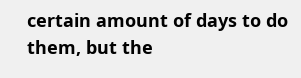certain amount of days to do them, but the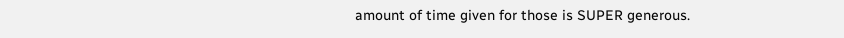amount of time given for those is SUPER generous.